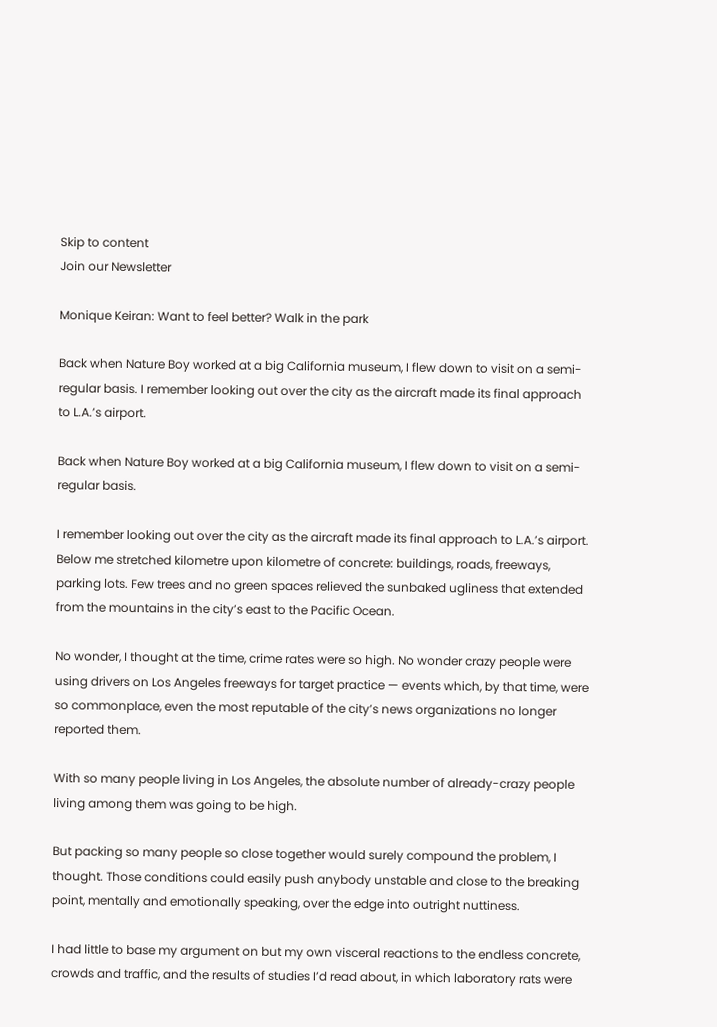Skip to content
Join our Newsletter

Monique Keiran: Want to feel better? Walk in the park

Back when Nature Boy worked at a big California museum, I flew down to visit on a semi-regular basis. I remember looking out over the city as the aircraft made its final approach to L.A.’s airport.

Back when Nature Boy worked at a big California museum, I flew down to visit on a semi-regular basis.

I remember looking out over the city as the aircraft made its final approach to L.A.’s airport. Below me stretched kilometre upon kilometre of concrete: buildings, roads, freeways, parking lots. Few trees and no green spaces relieved the sunbaked ugliness that extended from the mountains in the city’s east to the Pacific Ocean.

No wonder, I thought at the time, crime rates were so high. No wonder crazy people were using drivers on Los Angeles freeways for target practice — events which, by that time, were so commonplace, even the most reputable of the city’s news organizations no longer reported them.

With so many people living in Los Angeles, the absolute number of already-crazy people living among them was going to be high.

But packing so many people so close together would surely compound the problem, I thought. Those conditions could easily push anybody unstable and close to the breaking point, mentally and emotionally speaking, over the edge into outright nuttiness.

I had little to base my argument on but my own visceral reactions to the endless concrete, crowds and traffic, and the results of studies I’d read about, in which laboratory rats were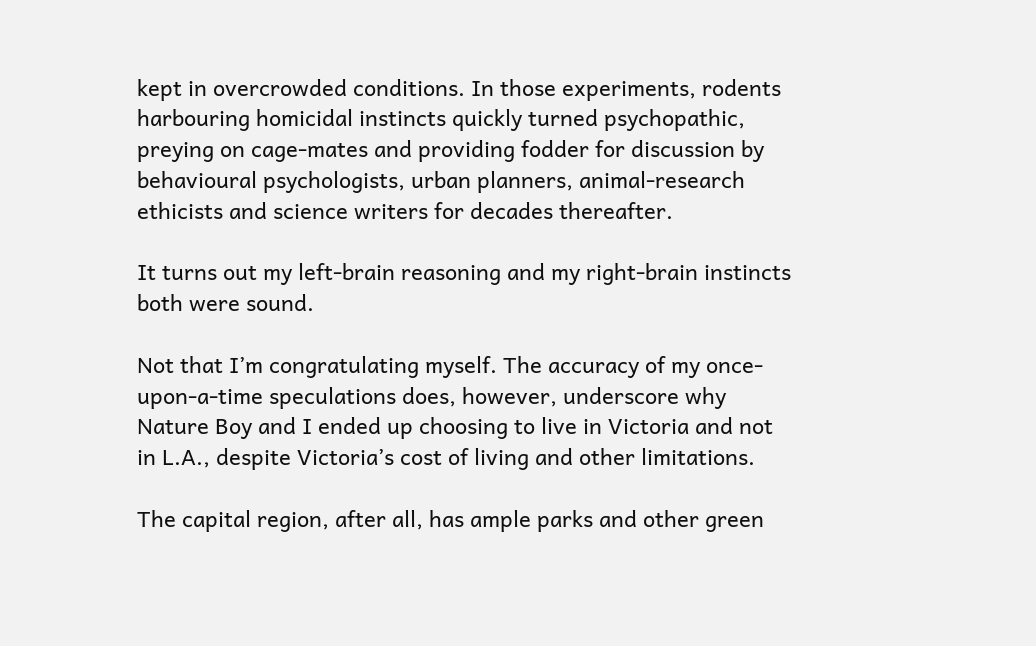kept in overcrowded conditions. In those experiments, rodents harbouring homicidal instincts quickly turned psychopathic, preying on cage-mates and providing fodder for discussion by behavioural psychologists, urban planners, animal-research ethicists and science writers for decades thereafter.

It turns out my left-brain reasoning and my right-brain instincts both were sound.

Not that I’m congratulating myself. The accuracy of my once-upon-a-time speculations does, however, underscore why Nature Boy and I ended up choosing to live in Victoria and not in L.A., despite Victoria’s cost of living and other limitations.

The capital region, after all, has ample parks and other green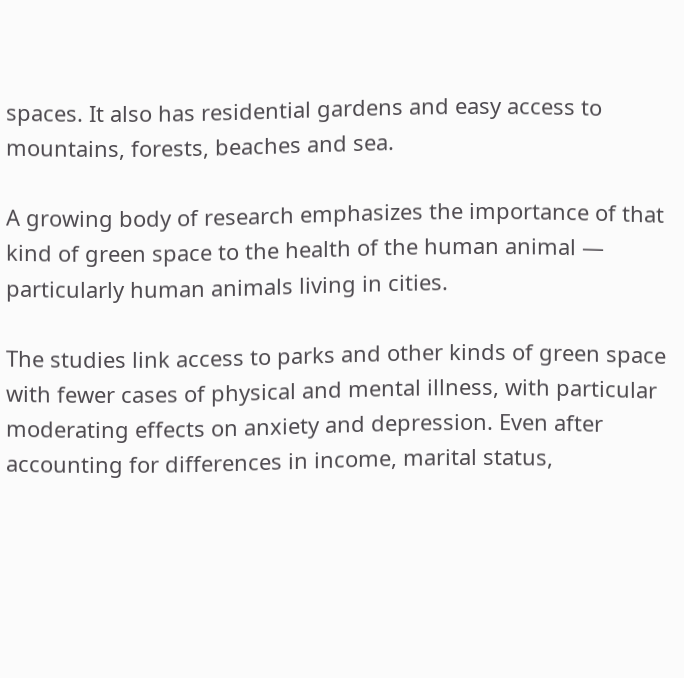spaces. It also has residential gardens and easy access to mountains, forests, beaches and sea.

A growing body of research emphasizes the importance of that kind of green space to the health of the human animal — particularly human animals living in cities.

The studies link access to parks and other kinds of green space with fewer cases of physical and mental illness, with particular moderating effects on anxiety and depression. Even after accounting for differences in income, marital status,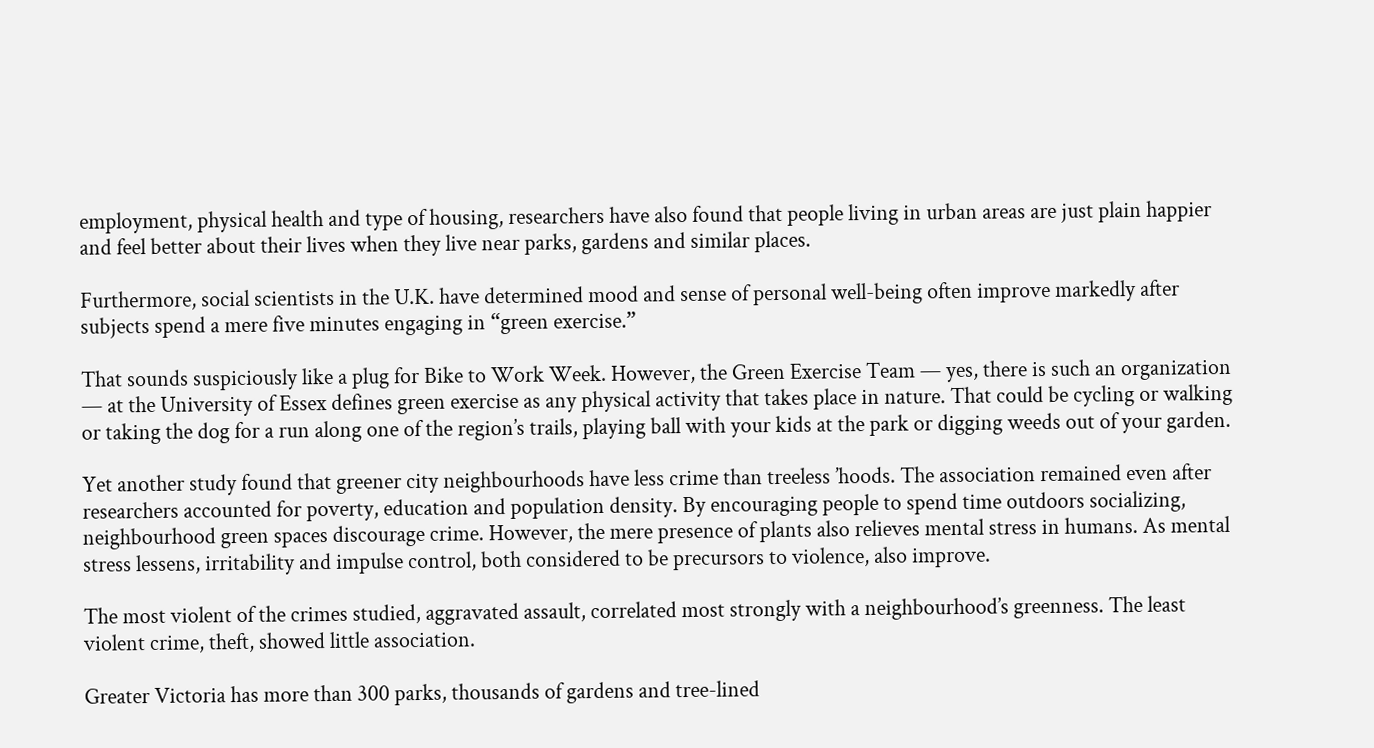employment, physical health and type of housing, researchers have also found that people living in urban areas are just plain happier and feel better about their lives when they live near parks, gardens and similar places.

Furthermore, social scientists in the U.K. have determined mood and sense of personal well-being often improve markedly after subjects spend a mere five minutes engaging in “green exercise.”

That sounds suspiciously like a plug for Bike to Work Week. However, the Green Exercise Team — yes, there is such an organization — at the University of Essex defines green exercise as any physical activity that takes place in nature. That could be cycling or walking or taking the dog for a run along one of the region’s trails, playing ball with your kids at the park or digging weeds out of your garden.

Yet another study found that greener city neighbourhoods have less crime than treeless ’hoods. The association remained even after researchers accounted for poverty, education and population density. By encouraging people to spend time outdoors socializing, neighbourhood green spaces discourage crime. However, the mere presence of plants also relieves mental stress in humans. As mental stress lessens, irritability and impulse control, both considered to be precursors to violence, also improve.

The most violent of the crimes studied, aggravated assault, correlated most strongly with a neighbourhood’s greenness. The least violent crime, theft, showed little association.

Greater Victoria has more than 300 parks, thousands of gardens and tree-lined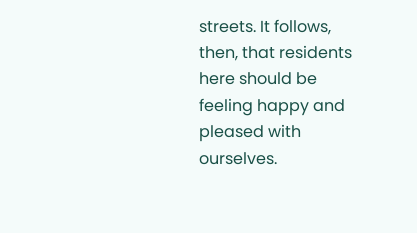streets. It follows, then, that residents here should be feeling happy and pleased with ourselves.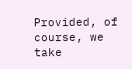Provided, of course, we take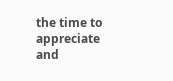the time to appreciate and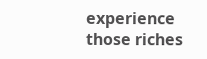experience those riches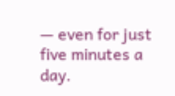— even for just five minutes a day.